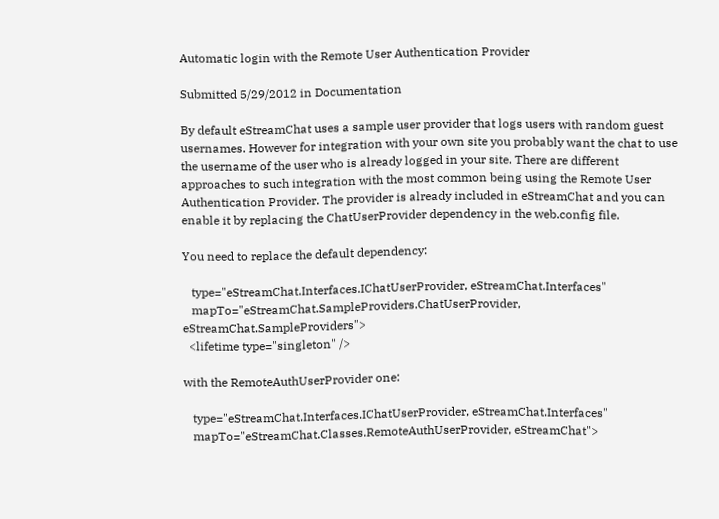Automatic login with the Remote User Authentication Provider

Submitted 5/29/2012 in Documentation

By default eStreamChat uses a sample user provider that logs users with random guest usernames. However for integration with your own site you probably want the chat to use the username of the user who is already logged in your site. There are different approaches to such integration with the most common being using the Remote User Authentication Provider. The provider is already included in eStreamChat and you can enable it by replacing the ChatUserProvider dependency in the web.config file.

You need to replace the default dependency:

   type="eStreamChat.Interfaces.IChatUserProvider, eStreamChat.Interfaces"
   mapTo="eStreamChat.SampleProviders.ChatUserProvider, eStreamChat.SampleProviders">
  <lifetime type="singleton" />

with the RemoteAuthUserProvider one:

   type="eStreamChat.Interfaces.IChatUserProvider, eStreamChat.Interfaces"
   mapTo="eStreamChat.Classes.RemoteAuthUserProvider, eStreamChat">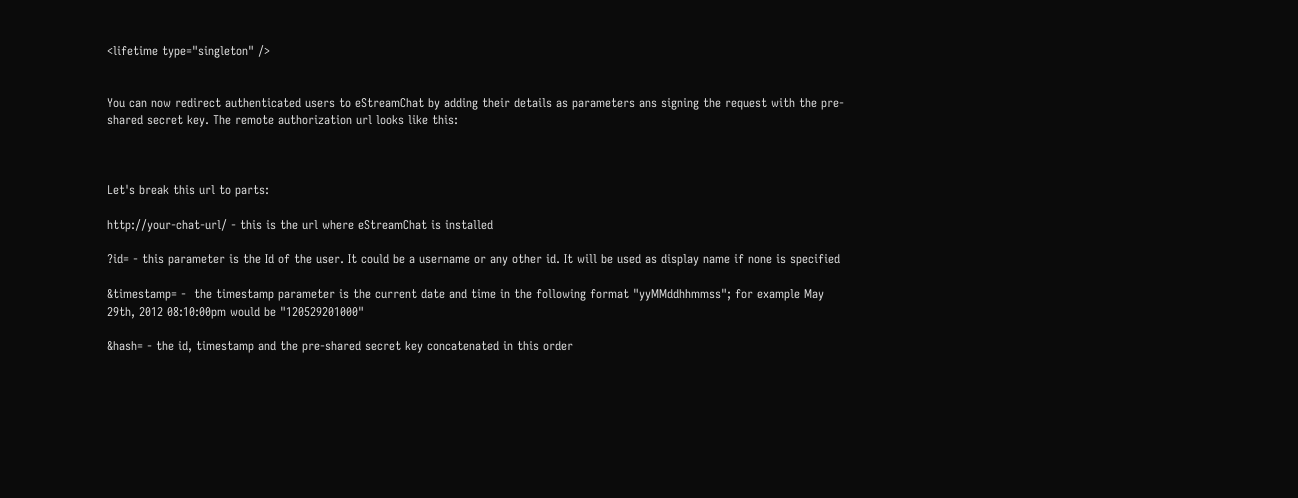<lifetime type="singleton" />


You can now redirect authenticated users to eStreamChat by adding their details as parameters ans signing the request with the pre-shared secret key. The remote authorization url looks like this:



Let's break this url to parts:

http://your-chat-url/ - this is the url where eStreamChat is installed

?id= - this parameter is the Id of the user. It could be a username or any other id. It will be used as display name if none is specified

&timestamp= -  the timestamp parameter is the current date and time in the following format "yyMMddhhmmss"; for example May 29th, 2012 08:10:00pm would be "120529201000"

&hash= - the id, timestamp and the pre-shared secret key concatenated in this order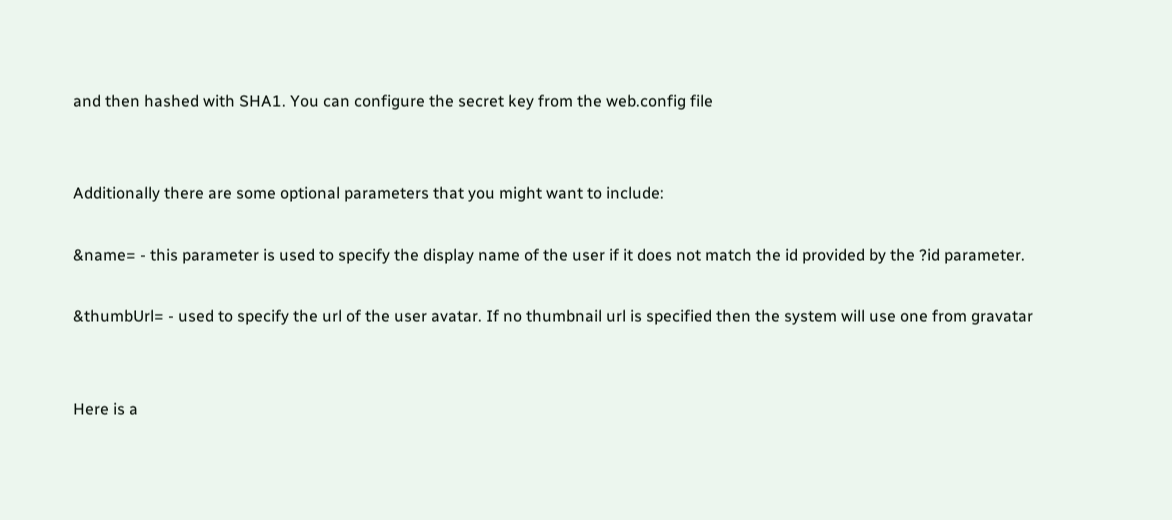and then hashed with SHA1. You can configure the secret key from the web.config file


Additionally there are some optional parameters that you might want to include:

&name= - this parameter is used to specify the display name of the user if it does not match the id provided by the ?id parameter.

&thumbUrl= - used to specify the url of the user avatar. If no thumbnail url is specified then the system will use one from gravatar


Here is a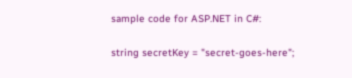sample code for ASP.NET in C#:

string secretKey = "secret-goes-here";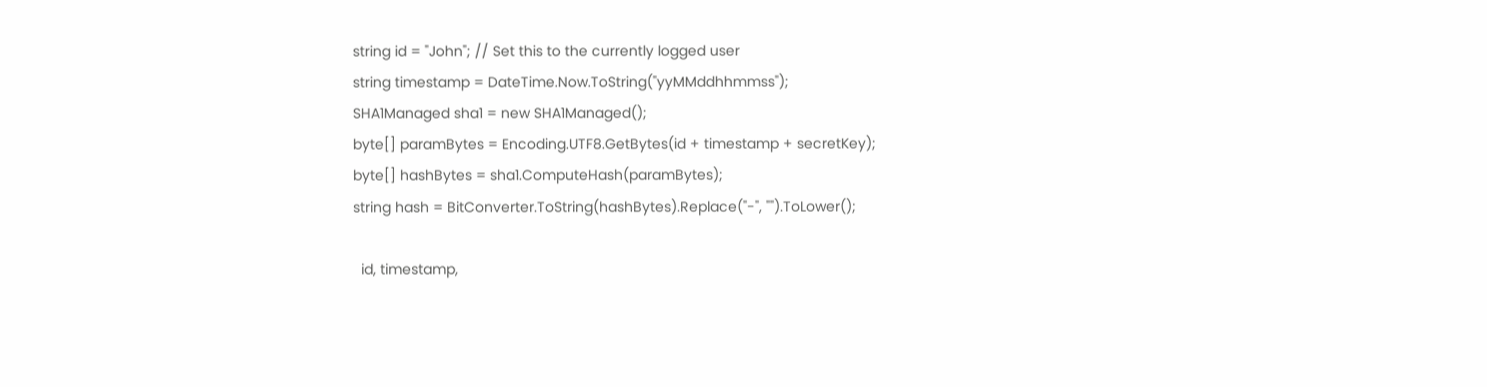string id = "John"; // Set this to the currently logged user
string timestamp = DateTime.Now.ToString("yyMMddhhmmss");
SHA1Managed sha1 = new SHA1Managed();
byte[] paramBytes = Encoding.UTF8.GetBytes(id + timestamp + secretKey);
byte[] hashBytes = sha1.ComputeHash(paramBytes);
string hash = BitConverter.ToString(hashBytes).Replace("-", "").ToLower();

  id, timestamp,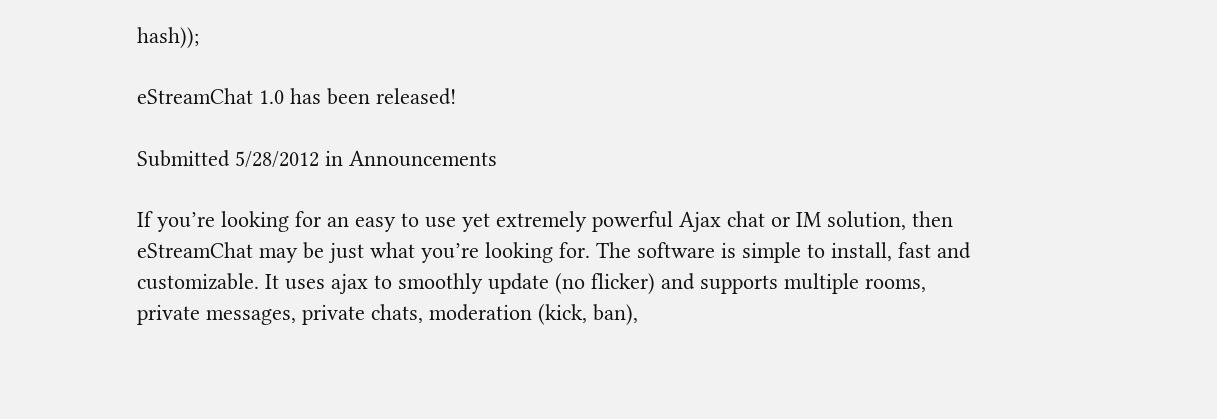hash));

eStreamChat 1.0 has been released!

Submitted 5/28/2012 in Announcements

If you’re looking for an easy to use yet extremely powerful Ajax chat or IM solution, then eStreamChat may be just what you’re looking for. The software is simple to install, fast and customizable. It uses ajax to smoothly update (no flicker) and supports multiple rooms, private messages, private chats, moderation (kick, ban),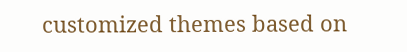customized themes based on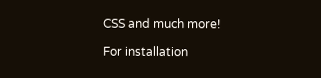CSS and much more!

For installation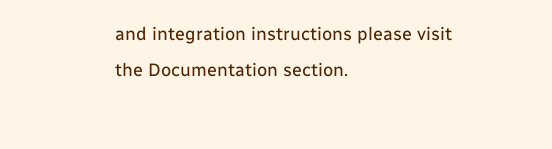and integration instructions please visit the Documentation section.